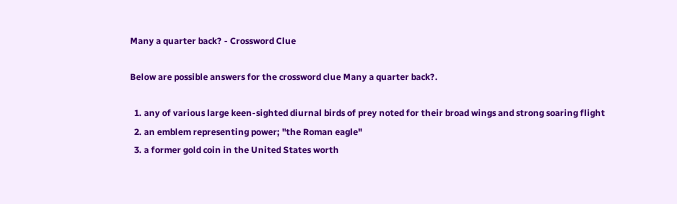Many a quarter back? - Crossword Clue

Below are possible answers for the crossword clue Many a quarter back?.

  1. any of various large keen-sighted diurnal birds of prey noted for their broad wings and strong soaring flight
  2. an emblem representing power; "the Roman eagle"
  3. a former gold coin in the United States worth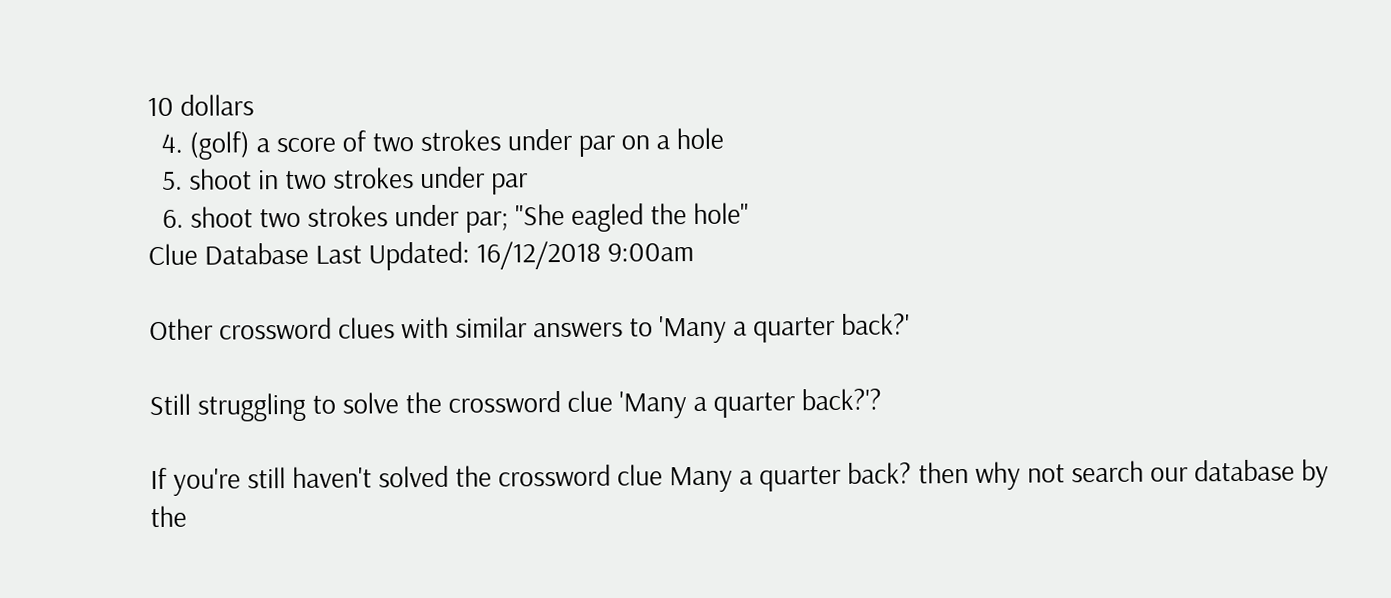10 dollars
  4. (golf) a score of two strokes under par on a hole
  5. shoot in two strokes under par
  6. shoot two strokes under par; "She eagled the hole"
Clue Database Last Updated: 16/12/2018 9:00am

Other crossword clues with similar answers to 'Many a quarter back?'

Still struggling to solve the crossword clue 'Many a quarter back?'?

If you're still haven't solved the crossword clue Many a quarter back? then why not search our database by the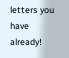letters you have already!